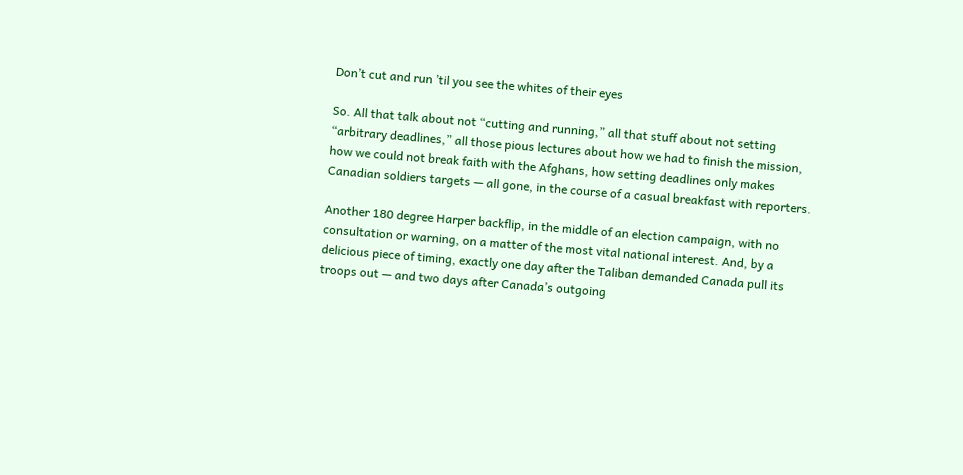Don’t cut and run ’til you see the whites of their eyes

So. All that talk about not “cutting and running,” all that stuff about not setting “arbitrary deadlines,” all those pious lectures about how we had to finish the mission, how we could not break faith with the Afghans, how setting deadlines only makes Canadian soldiers targets — all gone, in the course of a casual breakfast with reporters.

Another 180 degree Harper backflip, in the middle of an election campaign, with no consultation or warning, on a matter of the most vital national interest. And, by a delicious piece of timing, exactly one day after the Taliban demanded Canada pull its troops out — and two days after Canada’s outgoing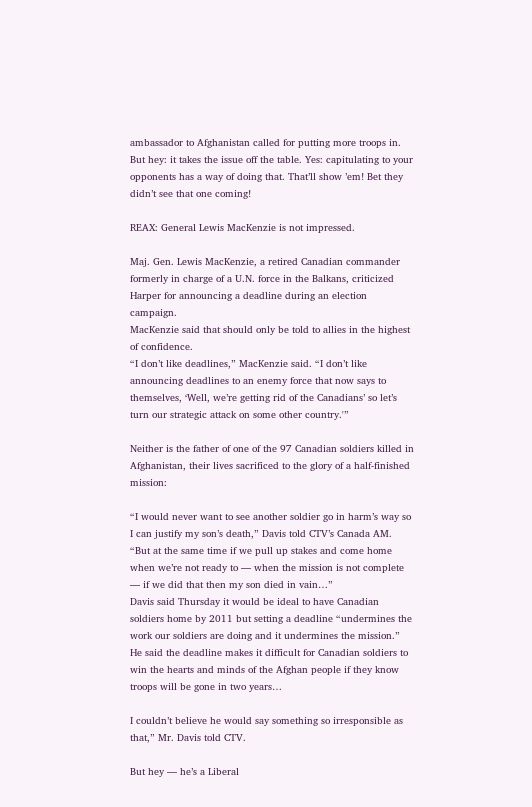ambassador to Afghanistan called for putting more troops in. But hey: it takes the issue off the table. Yes: capitulating to your opponents has a way of doing that. That’ll show ’em! Bet they didn’t see that one coming!

REAX: General Lewis MacKenzie is not impressed.

Maj. Gen. Lewis MacKenzie, a retired Canadian commander formerly in charge of a U.N. force in the Balkans, criticized Harper for announcing a deadline during an election campaign.
MacKenzie said that should only be told to allies in the highest of confidence.
“I don’t like deadlines,” MacKenzie said. “I don’t like announcing deadlines to an enemy force that now says to themselves, ‘Well, we’re getting rid of the Canadians’ so let’s turn our strategic attack on some other country.'”

Neither is the father of one of the 97 Canadian soldiers killed in Afghanistan, their lives sacrificed to the glory of a half-finished mission:

“I would never want to see another soldier go in harm’s way so I can justify my son’s death,” Davis told CTV’s Canada AM.
“But at the same time if we pull up stakes and come home when we’re not ready to — when the mission is not complete — if we did that then my son died in vain…”
Davis said Thursday it would be ideal to have Canadian soldiers home by 2011 but setting a deadline “undermines the work our soldiers are doing and it undermines the mission.”
He said the deadline makes it difficult for Canadian soldiers to win the hearts and minds of the Afghan people if they know troops will be gone in two years…

I couldn’t believe he would say something so irresponsible as that,” Mr. Davis told CTV.

But hey — he’s a Liberal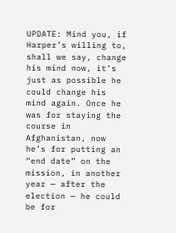UPDATE: Mind you, if Harper’s willing to, shall we say, change his mind now, it’s just as possible he could change his mind again. Once he was for staying the course in Afghanistan, now he’s for putting an “end date” on the mission, in another year — after the election — he could be for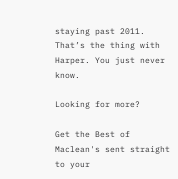staying past 2011. That’s the thing with Harper. You just never know.

Looking for more?

Get the Best of Maclean's sent straight to your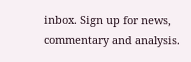inbox. Sign up for news, commentary and analysis.